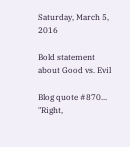Saturday, March 5, 2016

Bold statement about Good vs. Evil

Blog quote #870...
"Right,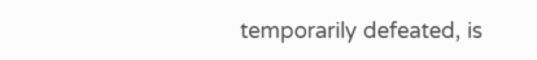temporarily defeated, is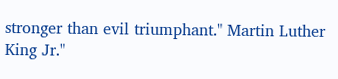stronger than evil triumphant." Martin Luther King Jr."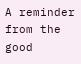A reminder from the good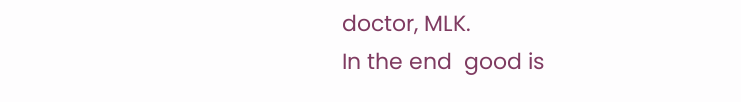doctor, MLK.
In the end  good is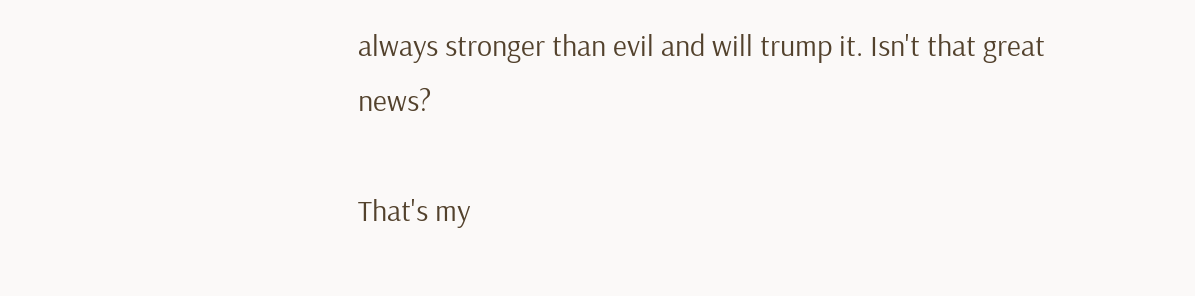always stronger than evil and will trump it. Isn't that great news?

That's my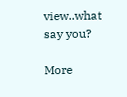view..what say you?

More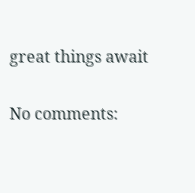great things await

No comments: